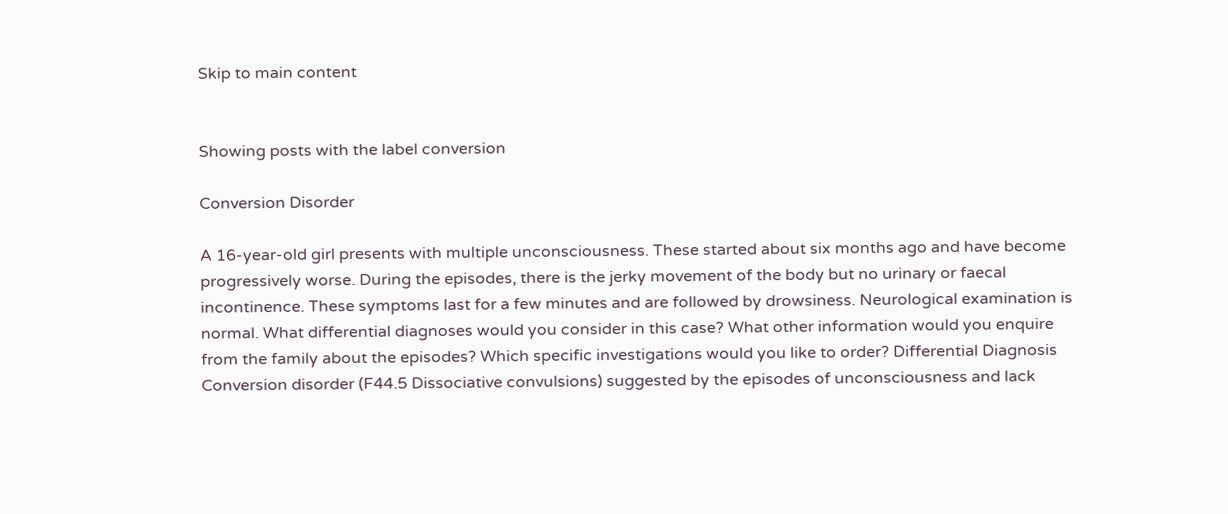Skip to main content


Showing posts with the label conversion

Conversion Disorder

A 16-year-old girl presents with multiple unconsciousness. These started about six months ago and have become progressively worse. During the episodes, there is the jerky movement of the body but no urinary or faecal incontinence. These symptoms last for a few minutes and are followed by drowsiness. Neurological examination is normal. What differential diagnoses would you consider in this case? What other information would you enquire from the family about the episodes? Which specific investigations would you like to order? Differential Diagnosis Conversion disorder (F44.5 Dissociative convulsions) suggested by the episodes of unconsciousness and lack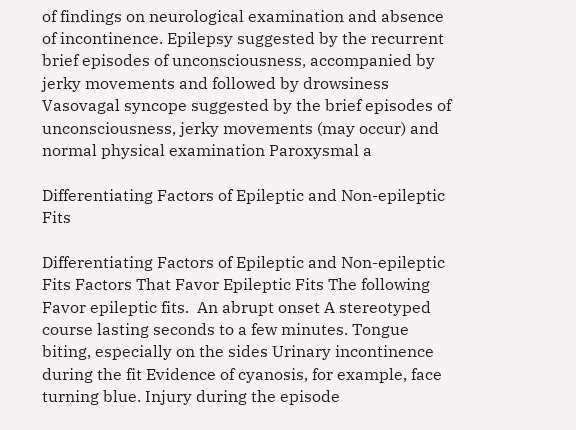of findings on neurological examination and absence of incontinence. Epilepsy suggested by the recurrent brief episodes of unconsciousness, accompanied by jerky movements and followed by drowsiness Vasovagal syncope suggested by the brief episodes of unconsciousness, jerky movements (may occur) and normal physical examination Paroxysmal a

Differentiating Factors of Epileptic and Non-epileptic Fits

Differentiating Factors of Epileptic and Non-epileptic Fits Factors That Favor Epileptic Fits The following Favor epileptic fits.  An abrupt onset A stereotyped course lasting seconds to a few minutes. Tongue biting, especially on the sides Urinary incontinence during the fit Evidence of cyanosis, for example, face turning blue. Injury during the episode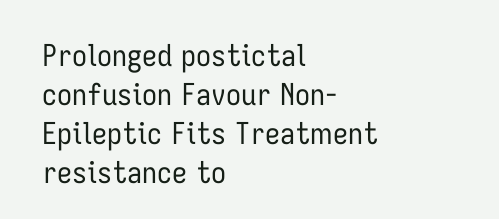Prolonged postictal confusion Favour Non-Epileptic Fits Treatment resistance to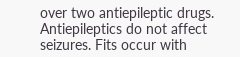over two antiepileptic drugs. Antiepileptics do not affect seizures. Fits occur with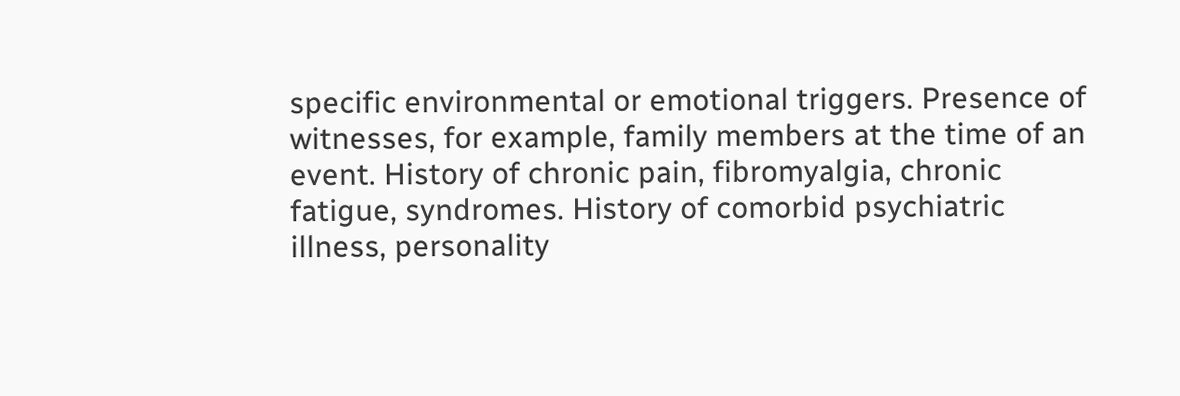specific environmental or emotional triggers. Presence of witnesses, for example, family members at the time of an event. History of chronic pain, fibromyalgia, chronic fatigue, syndromes. History of comorbid psychiatric illness, personality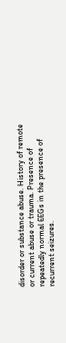disorder or substance abuse. History of remote or current abuse or trauma. Presence of repeatedly normal EEGs in the presence of recurrent seizures.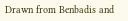Drawn from Benbadis and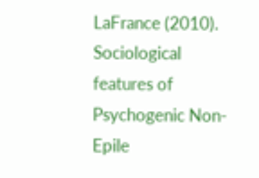LaFrance (2010). Sociological features of Psychogenic Non-Epile